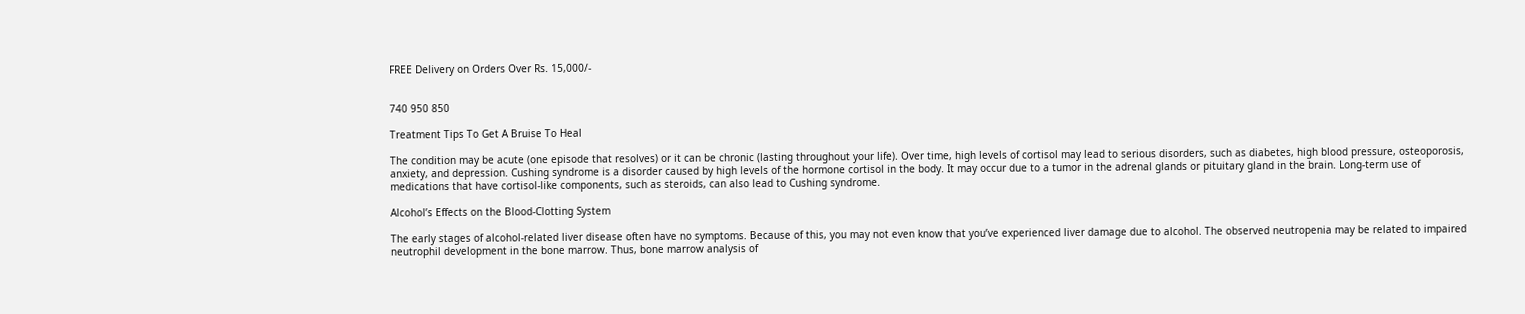FREE Delivery on Orders Over Rs. 15,000/-


740 950 850

Treatment Tips To Get A Bruise To Heal

The condition may be acute (one episode that resolves) or it can be chronic (lasting throughout your life). Over time, high levels of cortisol may lead to serious disorders, such as diabetes, high blood pressure, osteoporosis, anxiety, and depression. Cushing syndrome is a disorder caused by high levels of the hormone cortisol in the body. It may occur due to a tumor in the adrenal glands or pituitary gland in the brain. Long-term use of medications that have cortisol-like components, such as steroids, can also lead to Cushing syndrome.

Alcohol’s Effects on the Blood-Clotting System

The early stages of alcohol-related liver disease often have no symptoms. Because of this, you may not even know that you’ve experienced liver damage due to alcohol. The observed neutropenia may be related to impaired neutrophil development in the bone marrow. Thus, bone marrow analysis of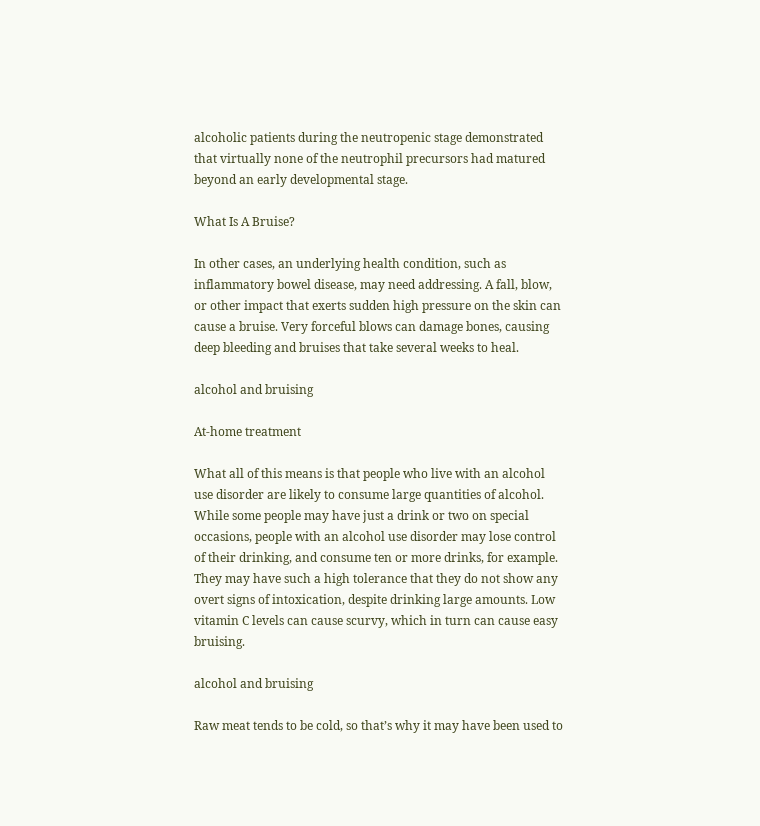alcoholic patients during the neutropenic stage demonstrated that virtually none of the neutrophil precursors had matured beyond an early developmental stage.

What Is A Bruise?

In other cases, an underlying health condition, such as inflammatory bowel disease, may need addressing. A fall, blow, or other impact that exerts sudden high pressure on the skin can cause a bruise. Very forceful blows can damage bones, causing deep bleeding and bruises that take several weeks to heal.

alcohol and bruising

At-home treatment

What all of this means is that people who live with an alcohol use disorder are likely to consume large quantities of alcohol. While some people may have just a drink or two on special occasions, people with an alcohol use disorder may lose control of their drinking, and consume ten or more drinks, for example. They may have such a high tolerance that they do not show any overt signs of intoxication, despite drinking large amounts. Low vitamin C levels can cause scurvy, which in turn can cause easy bruising.

alcohol and bruising

Raw meat tends to be cold, so that’s why it may have been used to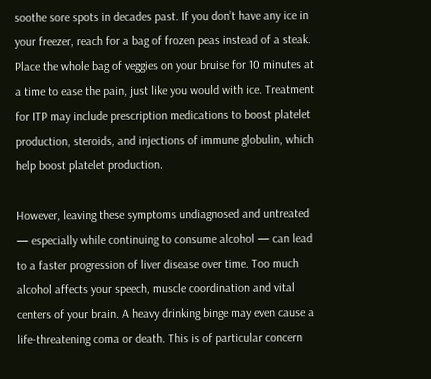soothe sore spots in decades past. If you don’t have any ice in your freezer, reach for a bag of frozen peas instead of a steak. Place the whole bag of veggies on your bruise for 10 minutes at a time to ease the pain, just like you would with ice. Treatment for ITP may include prescription medications to boost platelet production, steroids, and injections of immune globulin, which help boost platelet production.

However, leaving these symptoms undiagnosed and untreated — especially while continuing to consume alcohol — can lead to a faster progression of liver disease over time. Too much alcohol affects your speech, muscle coordination and vital centers of your brain. A heavy drinking binge may even cause a life-threatening coma or death. This is of particular concern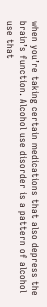when you’re taking certain medications that also depress the brain’s function. Alcohol use disorder is a pattern of alcohol use that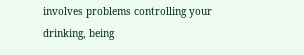involves problems controlling your drinking, being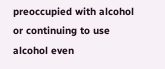preoccupied with alcohol or continuing to use alcohol even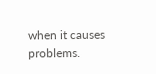when it causes problems.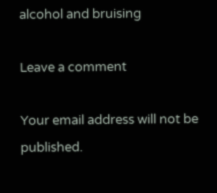alcohol and bruising

Leave a comment

Your email address will not be published.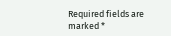Required fields are marked *